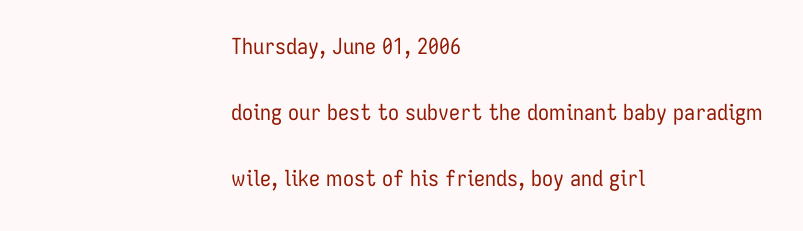Thursday, June 01, 2006

doing our best to subvert the dominant baby paradigm

wile, like most of his friends, boy and girl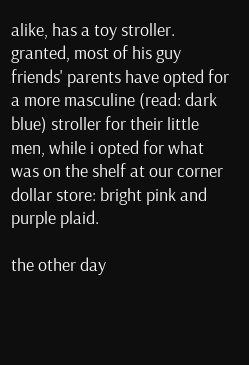alike, has a toy stroller. granted, most of his guy friends' parents have opted for a more masculine (read: dark blue) stroller for their little men, while i opted for what was on the shelf at our corner dollar store: bright pink and purple plaid.

the other day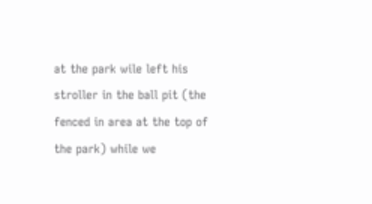at the park wile left his stroller in the ball pit (the fenced in area at the top of the park) while we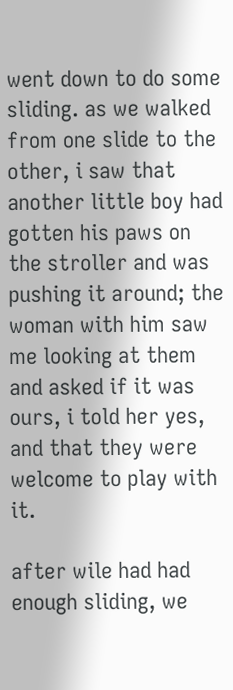went down to do some sliding. as we walked from one slide to the other, i saw that another little boy had gotten his paws on the stroller and was pushing it around; the woman with him saw me looking at them and asked if it was ours, i told her yes, and that they were welcome to play with it.

after wile had had enough sliding, we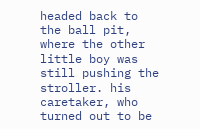headed back to the ball pit, where the other little boy was still pushing the stroller. his caretaker, who turned out to be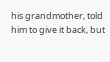his grandmother, told him to give it back, but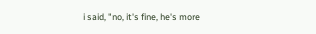i said, "no, it's fine, he's more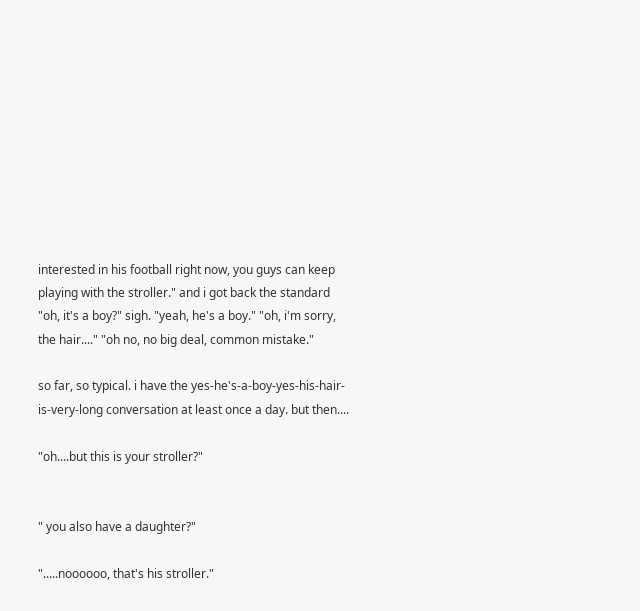interested in his football right now, you guys can keep playing with the stroller." and i got back the standard "oh, it's a boy?" sigh. "yeah, he's a boy." "oh, i'm sorry, the hair...." "oh no, no big deal, common mistake."

so far, so typical. i have the yes-he's-a-boy-yes-his-hair-is-very-long conversation at least once a day. but then....

"oh....but this is your stroller?"


" you also have a daughter?"

".....noooooo, that's his stroller."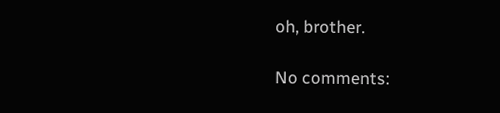oh, brother.

No comments: